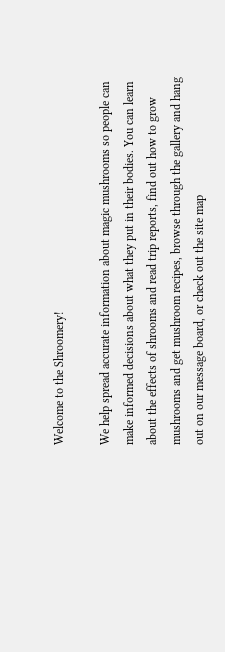Welcome to the Shroomery!

We help spread accurate information about magic mushrooms so people can make informed decisions about what they put in their bodies. You can learn about the effects of shrooms and read trip reports, find out how to grow mushrooms and get mushroom recipes, browse through the gallery and hang out on our message board, or check out the site map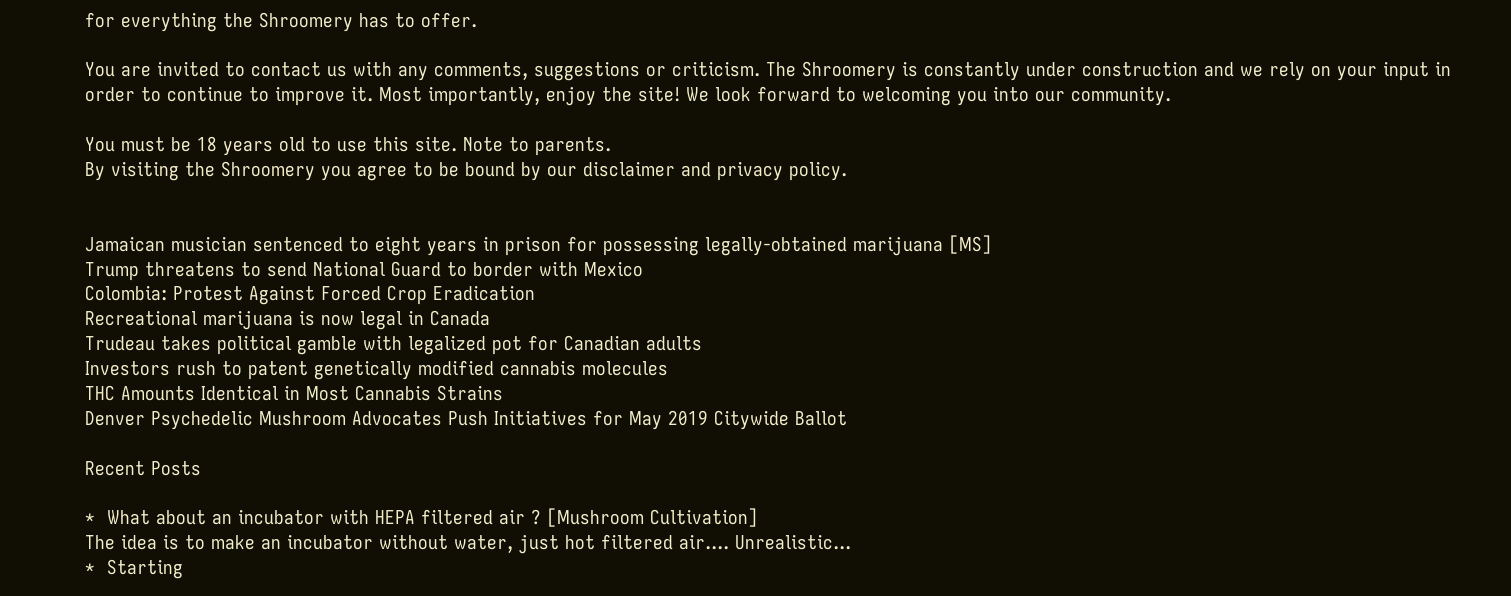for everything the Shroomery has to offer.

You are invited to contact us with any comments, suggestions or criticism. The Shroomery is constantly under construction and we rely on your input in order to continue to improve it. Most importantly, enjoy the site! We look forward to welcoming you into our community.

You must be 18 years old to use this site. Note to parents.
By visiting the Shroomery you agree to be bound by our disclaimer and privacy policy.


Jamaican musician sentenced to eight years in prison for possessing legally-obtained marijuana [MS]
Trump threatens to send National Guard to border with Mexico
Colombia: Protest Against Forced Crop Eradication
Recreational marijuana is now legal in Canada
Trudeau takes political gamble with legalized pot for Canadian adults
Investors rush to patent genetically modified cannabis molecules
THC Amounts Identical in Most Cannabis Strains
Denver Psychedelic Mushroom Advocates Push Initiatives for May 2019 Citywide Ballot

Recent Posts

*  What about an incubator with HEPA filtered air ? [Mushroom Cultivation]
The idea is to make an incubator without water, just hot filtered air.... Unrealistic...
*  Starting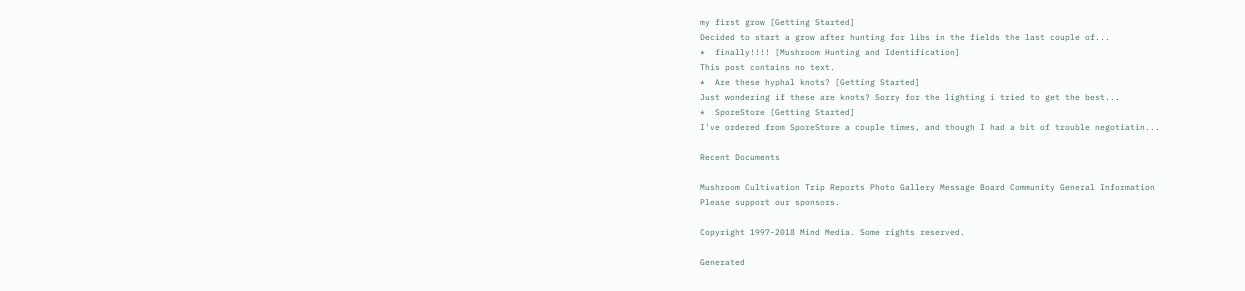my first grow [Getting Started]
Decided to start a grow after hunting for libs in the fields the last couple of...
*  finally!!!! [Mushroom Hunting and Identification]
This post contains no text.
*  Are these hyphal knots? [Getting Started]
Just wondering if these are knots? Sorry for the lighting i tried to get the best...
*  SporeStore [Getting Started]
I've ordered from SporeStore a couple times, and though I had a bit of trouble negotiatin...

Recent Documents

Mushroom Cultivation Trip Reports Photo Gallery Message Board Community General Information
Please support our sponsors.

Copyright 1997-2018 Mind Media. Some rights reserved.

Generated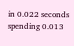in 0.022 seconds spending 0.013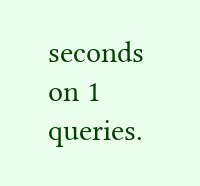seconds on 1 queries.